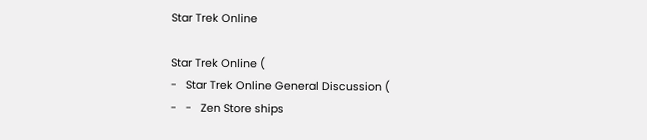Star Trek Online

Star Trek Online (
-   Star Trek Online General Discussion (
-   -   Zen Store ships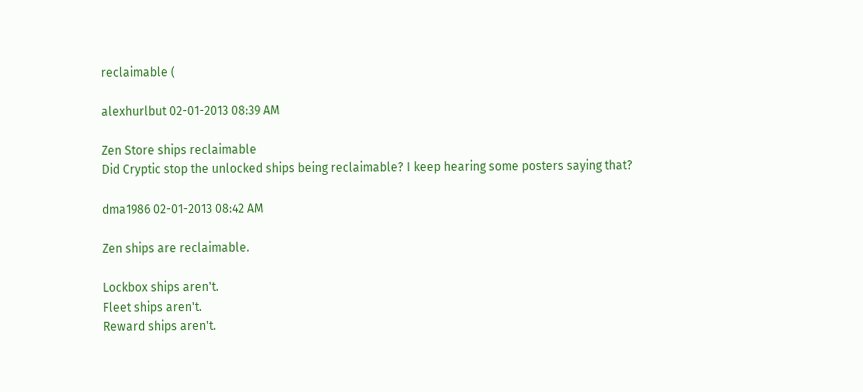reclaimable (

alexhurlbut 02-01-2013 08:39 AM

Zen Store ships reclaimable
Did Cryptic stop the unlocked ships being reclaimable? I keep hearing some posters saying that?

dma1986 02-01-2013 08:42 AM

Zen ships are reclaimable.

Lockbox ships aren't.
Fleet ships aren't.
Reward ships aren't.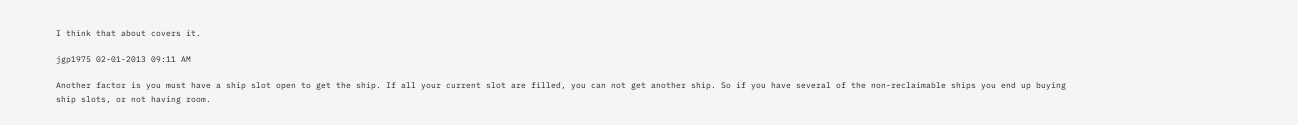I think that about covers it.

jgp1975 02-01-2013 09:11 AM

Another factor is you must have a ship slot open to get the ship. If all your current slot are filled, you can not get another ship. So if you have several of the non-reclaimable ships you end up buying ship slots, or not having room.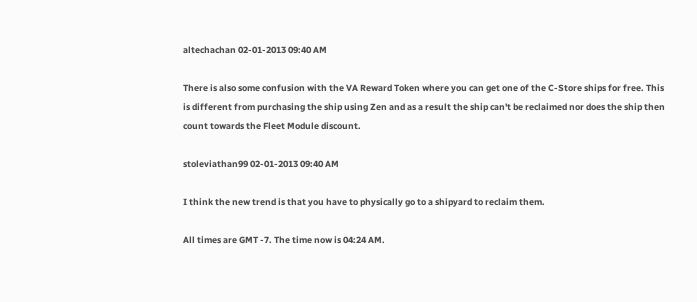altechachan 02-01-2013 09:40 AM

There is also some confusion with the VA Reward Token where you can get one of the C-Store ships for free. This is different from purchasing the ship using Zen and as a result the ship can't be reclaimed nor does the ship then count towards the Fleet Module discount.

stoleviathan99 02-01-2013 09:40 AM

I think the new trend is that you have to physically go to a shipyard to reclaim them.

All times are GMT -7. The time now is 04:24 AM.